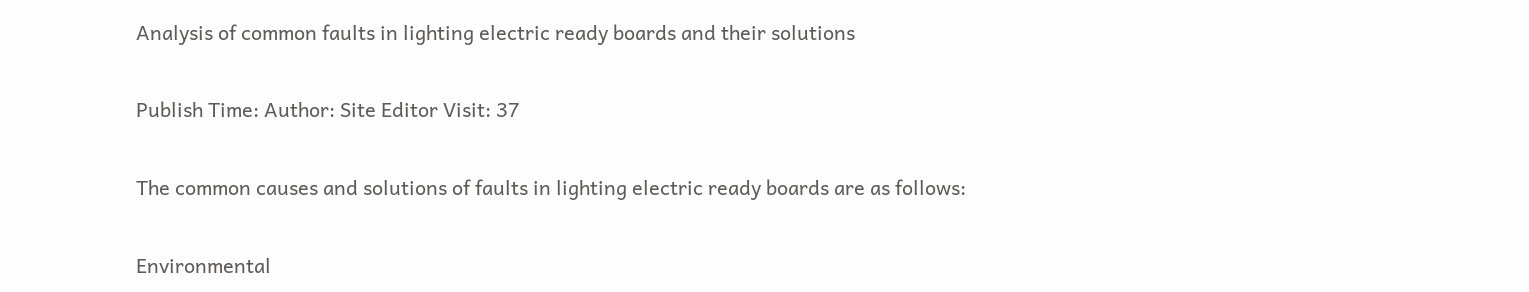Analysis of common faults in lighting electric ready boards and their solutions

Publish Time: Author: Site Editor Visit: 37

The common causes and solutions of faults in lighting electric ready boards are as follows:

Environmental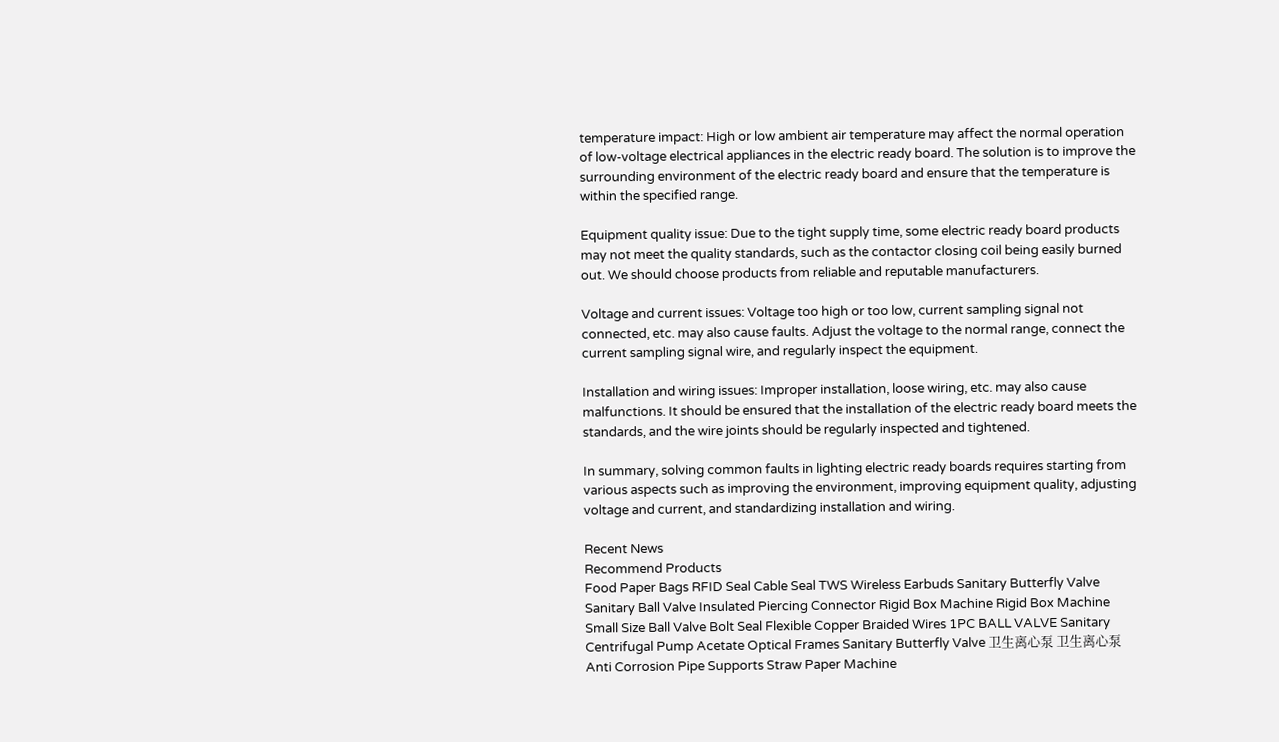temperature impact: High or low ambient air temperature may affect the normal operation of low-voltage electrical appliances in the electric ready board. The solution is to improve the surrounding environment of the electric ready board and ensure that the temperature is within the specified range.

Equipment quality issue: Due to the tight supply time, some electric ready board products may not meet the quality standards, such as the contactor closing coil being easily burned out. We should choose products from reliable and reputable manufacturers.

Voltage and current issues: Voltage too high or too low, current sampling signal not connected, etc. may also cause faults. Adjust the voltage to the normal range, connect the current sampling signal wire, and regularly inspect the equipment.

Installation and wiring issues: Improper installation, loose wiring, etc. may also cause malfunctions. It should be ensured that the installation of the electric ready board meets the standards, and the wire joints should be regularly inspected and tightened.

In summary, solving common faults in lighting electric ready boards requires starting from various aspects such as improving the environment, improving equipment quality, adjusting voltage and current, and standardizing installation and wiring.

Recent News
Recommend Products
Food Paper Bags RFID Seal Cable Seal TWS Wireless Earbuds Sanitary Butterfly Valve Sanitary Ball Valve Insulated Piercing Connector Rigid Box Machine Rigid Box Machine Small Size Ball Valve Bolt Seal Flexible Copper Braided Wires 1PC BALL VALVE Sanitary Centrifugal Pump Acetate Optical Frames Sanitary Butterfly Valve 卫生离心泵 卫生离心泵 Anti Corrosion Pipe Supports Straw Paper Machine